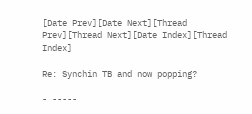[Date Prev][Date Next][Thread Prev][Thread Next][Date Index][Thread Index]

Re: Synchin TB and now popping?

- -----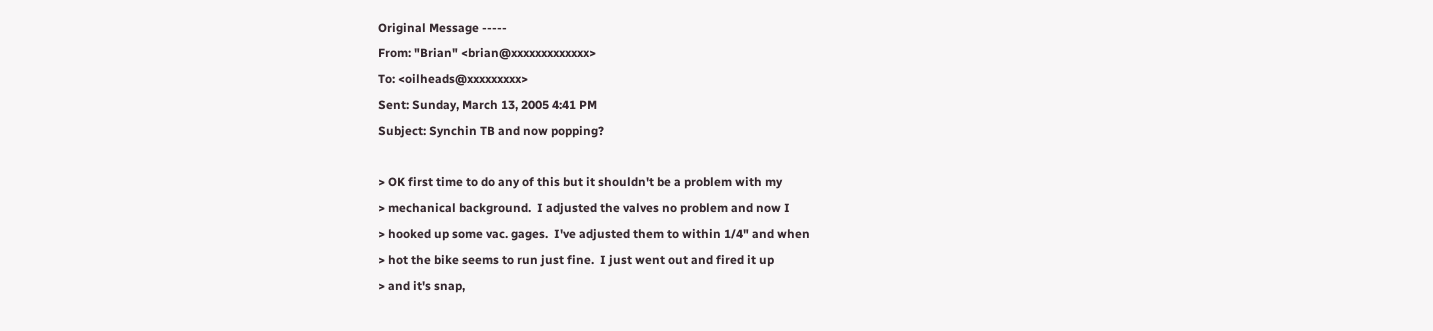Original Message -----
From: "Brian" <brian@xxxxxxxxxxxxx>
To: <oilheads@xxxxxxxxx>
Sent: Sunday, March 13, 2005 4:41 PM
Subject: Synchin TB and now popping?

> OK first time to do any of this but it shouldn't be a problem with my
> mechanical background.  I adjusted the valves no problem and now I
> hooked up some vac. gages.  I've adjusted them to within 1/4" and when
> hot the bike seems to run just fine.  I just went out and fired it up
> and it's snap,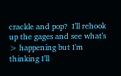crackle and pop?  I'll rehook up the gages and see what's
> happening but I'm thinking I'll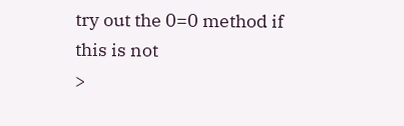try out the 0=0 method if this is not
>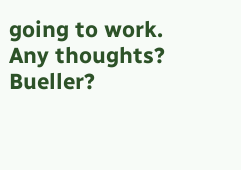going to work.  Any thoughts?  Bueller?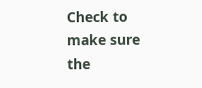Check to make sure the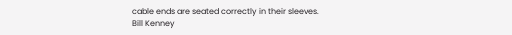cable ends are seated correctly in their sleeves.
Bill Kenney